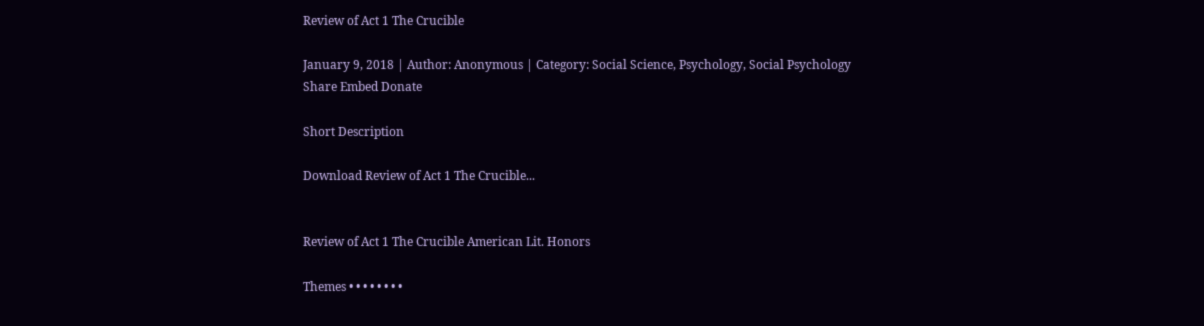Review of Act 1 The Crucible

January 9, 2018 | Author: Anonymous | Category: Social Science, Psychology, Social Psychology
Share Embed Donate

Short Description

Download Review of Act 1 The Crucible...


Review of Act 1 The Crucible American Lit. Honors

Themes • • • • • • • •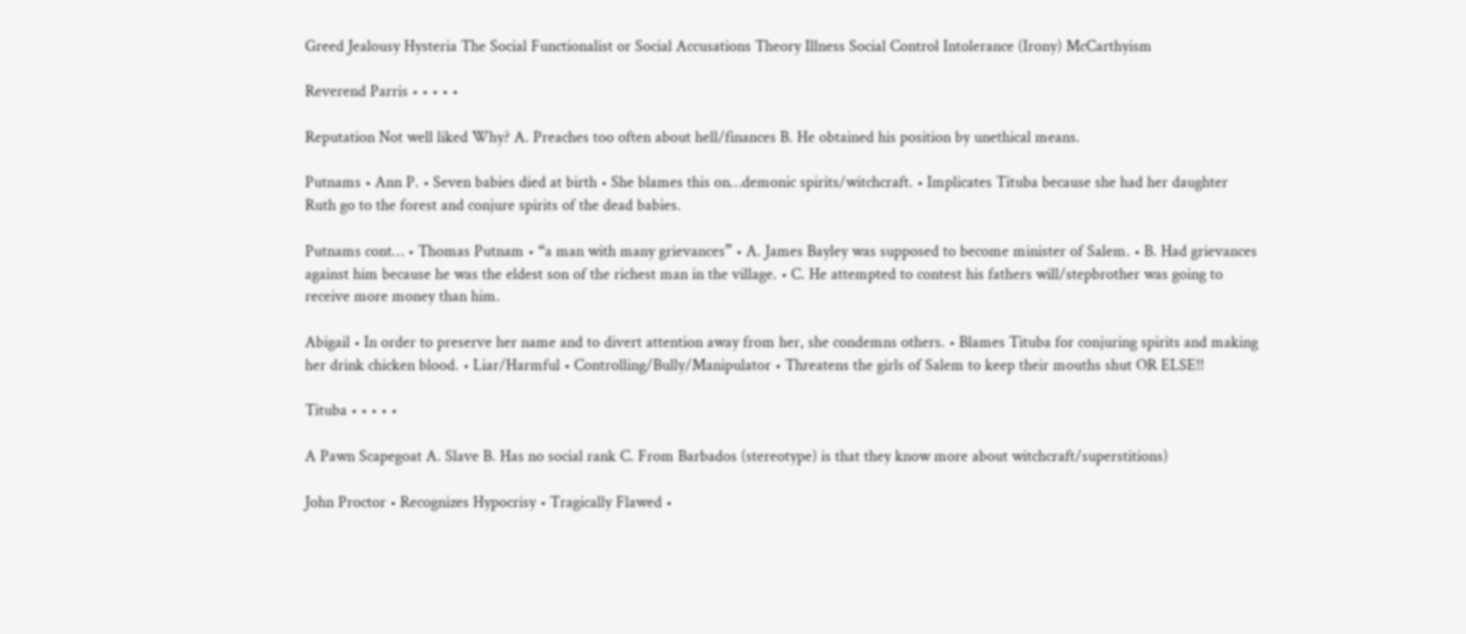Greed Jealousy Hysteria The Social Functionalist or Social Accusations Theory Illness Social Control Intolerance (Irony) McCarthyism

Reverend Parris • • • • •

Reputation Not well liked Why? A. Preaches too often about hell/finances B. He obtained his position by unethical means.

Putnams • Ann P. • Seven babies died at birth • She blames this on…demonic spirits/witchcraft. • Implicates Tituba because she had her daughter Ruth go to the forest and conjure spirits of the dead babies.

Putnams cont… • Thomas Putnam • “a man with many grievances” • A. James Bayley was supposed to become minister of Salem. • B. Had grievances against him because he was the eldest son of the richest man in the village. • C. He attempted to contest his fathers will/stepbrother was going to receive more money than him.

Abigail • In order to preserve her name and to divert attention away from her, she condemns others. • Blames Tituba for conjuring spirits and making her drink chicken blood. • Liar/Harmful • Controlling/Bully/Manipulator • Threatens the girls of Salem to keep their mouths shut OR ELSE!!

Tituba • • • • •

A Pawn Scapegoat A. Slave B. Has no social rank C. From Barbados (stereotype) is that they know more about witchcraft/superstitions)

John Proctor • Recognizes Hypocrisy • Tragically Flawed •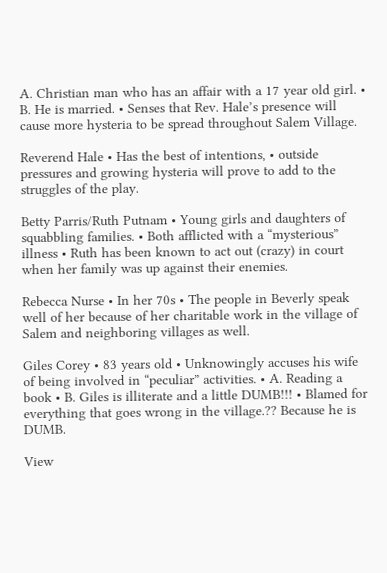A. Christian man who has an affair with a 17 year old girl. • B. He is married. • Senses that Rev. Hale’s presence will cause more hysteria to be spread throughout Salem Village.

Reverend Hale • Has the best of intentions, • outside pressures and growing hysteria will prove to add to the struggles of the play.

Betty Parris/Ruth Putnam • Young girls and daughters of squabbling families. • Both afflicted with a “mysterious” illness • Ruth has been known to act out (crazy) in court when her family was up against their enemies.

Rebecca Nurse • In her 70s • The people in Beverly speak well of her because of her charitable work in the village of Salem and neighboring villages as well.

Giles Corey • 83 years old • Unknowingly accuses his wife of being involved in “peculiar” activities. • A. Reading a book • B. Giles is illiterate and a little DUMB!!! • Blamed for everything that goes wrong in the village.?? Because he is DUMB.

View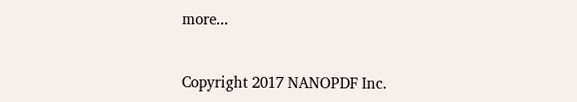more...


Copyright 2017 NANOPDF Inc.